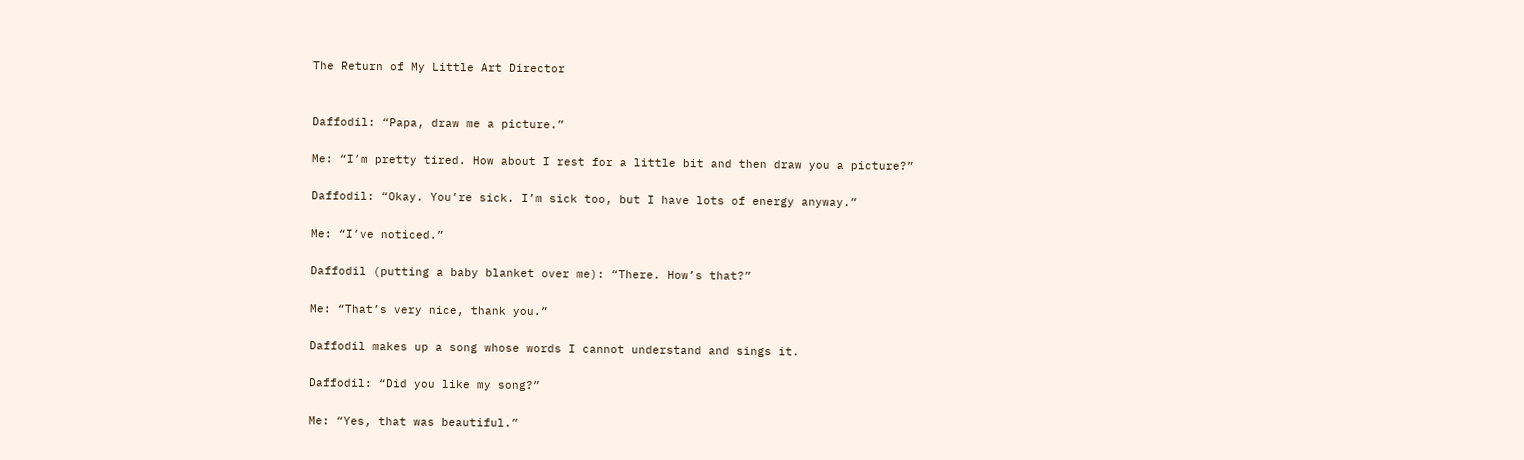The Return of My Little Art Director


Daffodil: “Papa, draw me a picture.”

Me: “I’m pretty tired. How about I rest for a little bit and then draw you a picture?”

Daffodil: “Okay. You’re sick. I’m sick too, but I have lots of energy anyway.”

Me: “I’ve noticed.”

Daffodil (putting a baby blanket over me): “There. How’s that?”

Me: “That’s very nice, thank you.”

Daffodil makes up a song whose words I cannot understand and sings it.

Daffodil: “Did you like my song?”

Me: “Yes, that was beautiful.”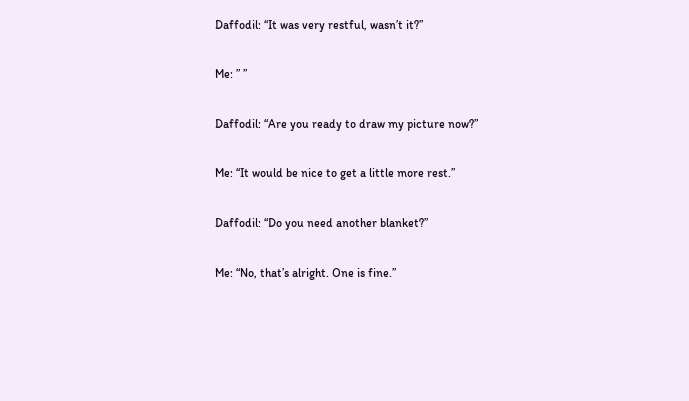Daffodil: “It was very restful, wasn’t it?”

Me: ” ”

Daffodil: “Are you ready to draw my picture now?”

Me: “It would be nice to get a little more rest.”

Daffodil: “Do you need another blanket?”

Me: “No, that’s alright. One is fine.”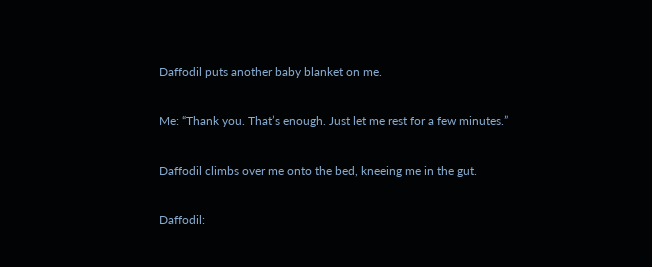Daffodil puts another baby blanket on me.

Me: “Thank you. That’s enough. Just let me rest for a few minutes.”

Daffodil climbs over me onto the bed, kneeing me in the gut.

Daffodil: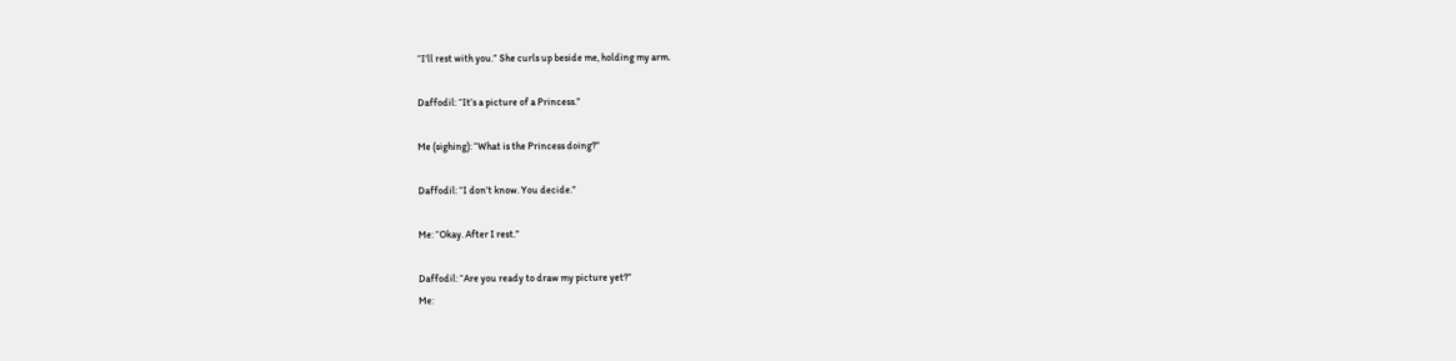“I’ll rest with you.” She curls up beside me, holding my arm.

Daffodil: “It’s a picture of a Princess.”

Me (sighing): “What is the Princess doing?”

Daffodil: “I don’t know. You decide.”

Me: “Okay. After I rest.”

Daffodil: “Are you ready to draw my picture yet?”
Me: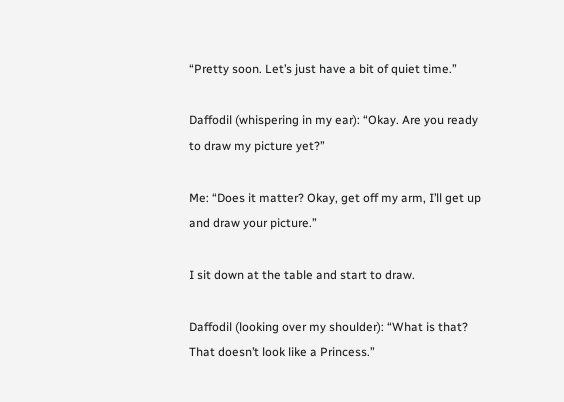“Pretty soon. Let’s just have a bit of quiet time.”

Daffodil (whispering in my ear): “Okay. Are you ready to draw my picture yet?”

Me: “Does it matter? Okay, get off my arm, I’ll get up and draw your picture.”

I sit down at the table and start to draw.

Daffodil (looking over my shoulder): “What is that? That doesn’t look like a Princess.”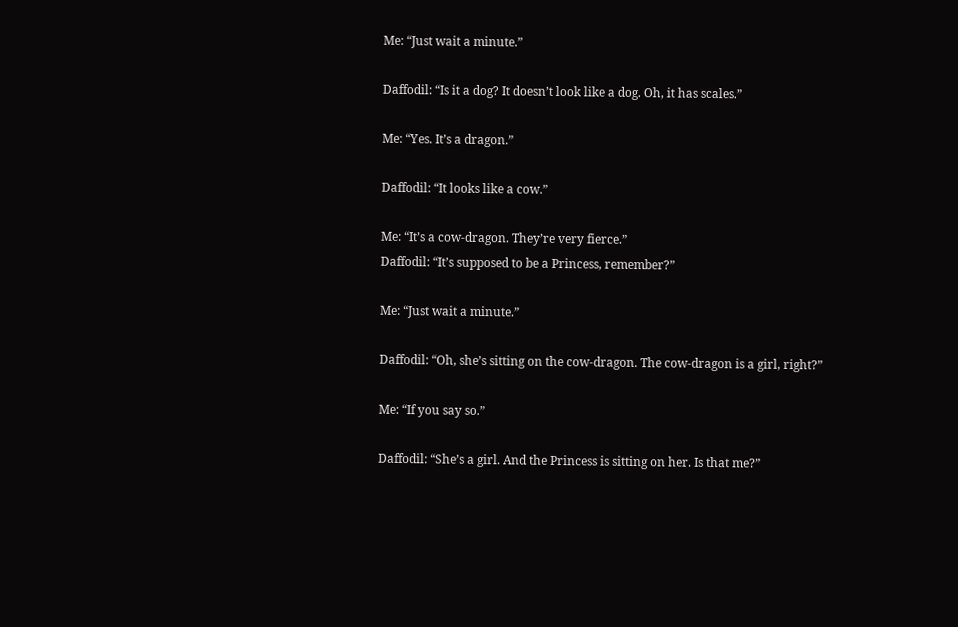Me: “Just wait a minute.”

Daffodil: “Is it a dog? It doesn’t look like a dog. Oh, it has scales.”

Me: “Yes. It’s a dragon.”

Daffodil: “It looks like a cow.”

Me: “It’s a cow-dragon. They’re very fierce.”
Daffodil: “It’s supposed to be a Princess, remember?”

Me: “Just wait a minute.”

Daffodil: “Oh, she’s sitting on the cow-dragon. The cow-dragon is a girl, right?”

Me: “If you say so.”

Daffodil: “She’s a girl. And the Princess is sitting on her. Is that me?”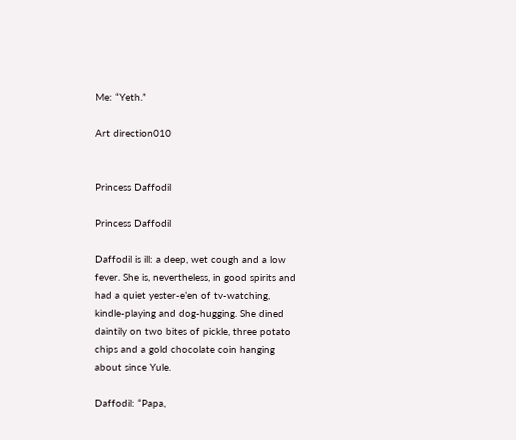Me: “Yeth.”

Art direction010


Princess Daffodil

Princess Daffodil

Daffodil is ill: a deep, wet cough and a low fever. She is, nevertheless, in good spirits and had a quiet yester-e’en of tv-watching, kindle-playing and dog-hugging. She dined daintily on two bites of pickle, three potato chips and a gold chocolate coin hanging about since Yule.

Daffodil: “Papa,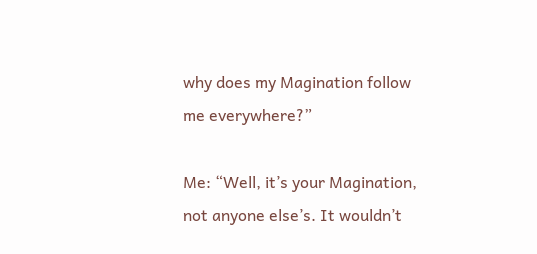why does my Magination follow me everywhere?”

Me: “Well, it’s your Magination, not anyone else’s. It wouldn’t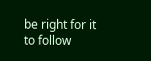be right for it to follow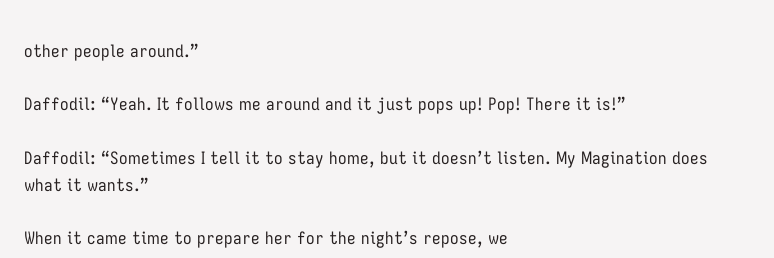other people around.”

Daffodil: “Yeah. It follows me around and it just pops up! Pop! There it is!”

Daffodil: “Sometimes I tell it to stay home, but it doesn’t listen. My Magination does what it wants.”

When it came time to prepare her for the night’s repose, we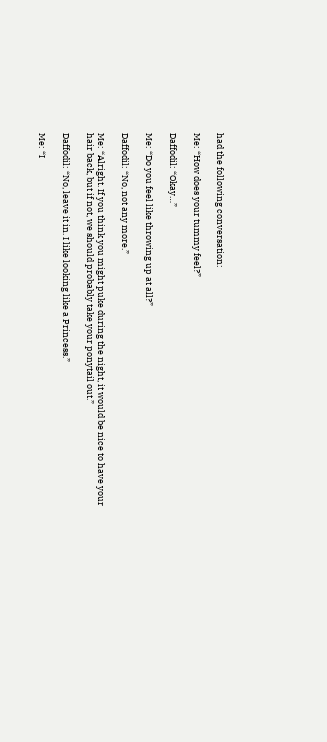had the following conversation:

Me: “How does your tummy feel?”

Daffodil: “Okay…”

Me: “Do you feel like throwing up at all?”

Daffodil: “No, not any more.”

Me: “Alright. If you think you might puke during the night, it would be nice to have your hair back, but if not, we should probably take your ponytail out.”

Daffodil: “No, leave it in. I like looking like a Princess.”

Me: “I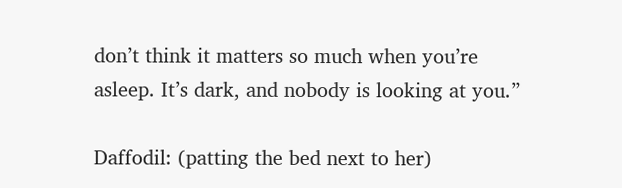don’t think it matters so much when you’re asleep. It’s dark, and nobody is looking at you.”

Daffodil: (patting the bed next to her)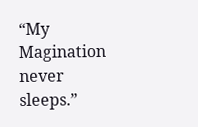“My Magination never sleeps.”